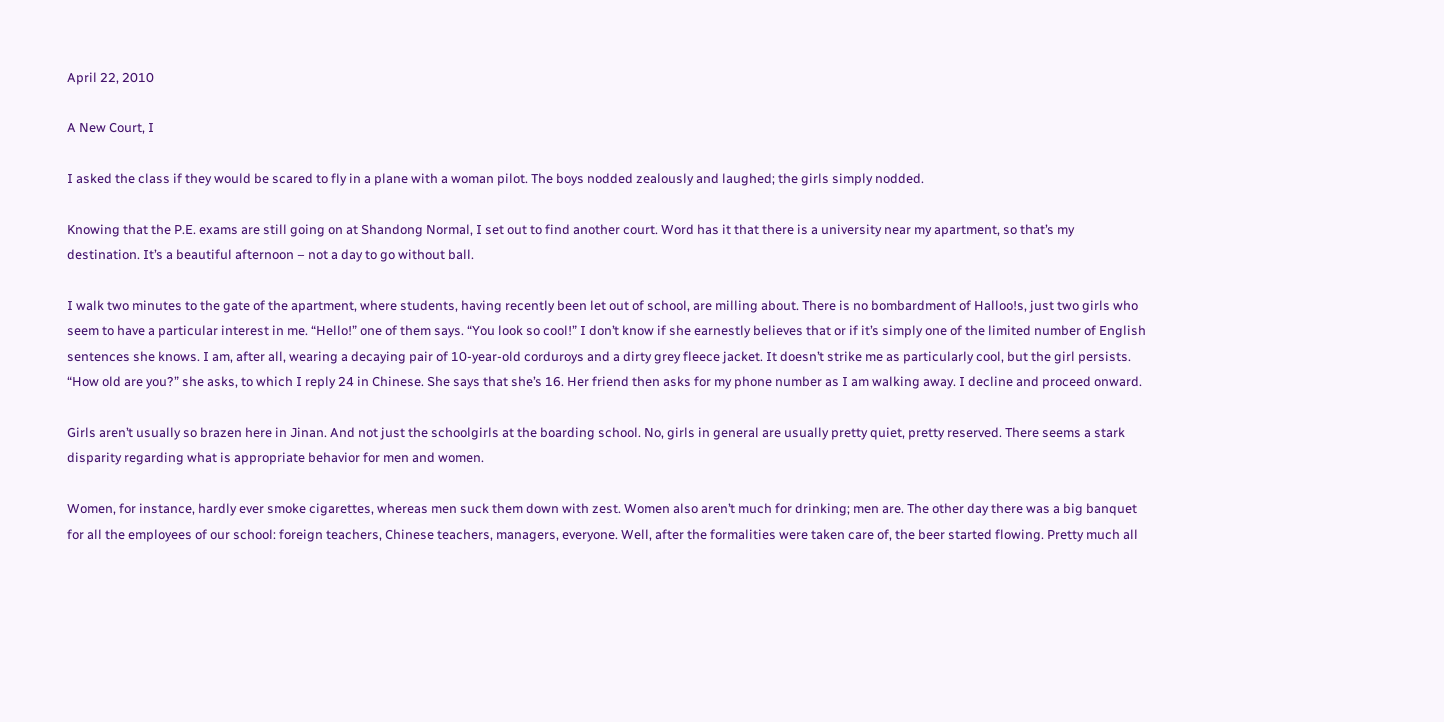April 22, 2010

A New Court, I

I asked the class if they would be scared to fly in a plane with a woman pilot. The boys nodded zealously and laughed; the girls simply nodded.

Knowing that the P.E. exams are still going on at Shandong Normal, I set out to find another court. Word has it that there is a university near my apartment, so that’s my destination. It’s a beautiful afternoon – not a day to go without ball.

I walk two minutes to the gate of the apartment, where students, having recently been let out of school, are milling about. There is no bombardment of Halloo!s, just two girls who seem to have a particular interest in me. “Hello!” one of them says. “You look so cool!” I don’t know if she earnestly believes that or if it’s simply one of the limited number of English sentences she knows. I am, after all, wearing a decaying pair of 10-year-old corduroys and a dirty grey fleece jacket. It doesn’t strike me as particularly cool, but the girl persists. “How old are you?” she asks, to which I reply 24 in Chinese. She says that she’s 16. Her friend then asks for my phone number as I am walking away. I decline and proceed onward.

Girls aren’t usually so brazen here in Jinan. And not just the schoolgirls at the boarding school. No, girls in general are usually pretty quiet, pretty reserved. There seems a stark disparity regarding what is appropriate behavior for men and women.

Women, for instance, hardly ever smoke cigarettes, whereas men suck them down with zest. Women also aren’t much for drinking; men are. The other day there was a big banquet for all the employees of our school: foreign teachers, Chinese teachers, managers, everyone. Well, after the formalities were taken care of, the beer started flowing. Pretty much all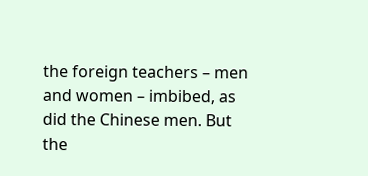the foreign teachers – men and women – imbibed, as did the Chinese men. But the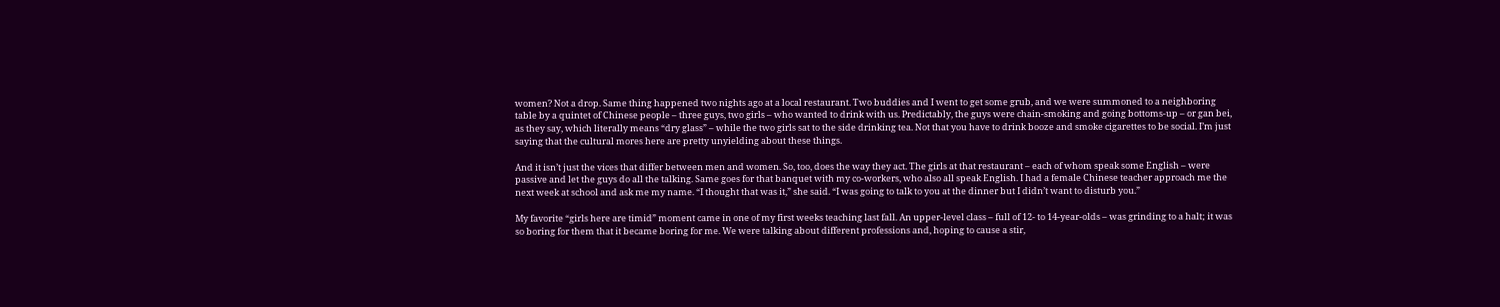women? Not a drop. Same thing happened two nights ago at a local restaurant. Two buddies and I went to get some grub, and we were summoned to a neighboring table by a quintet of Chinese people – three guys, two girls – who wanted to drink with us. Predictably, the guys were chain-smoking and going bottoms-up – or gan bei, as they say, which literally means “dry glass” – while the two girls sat to the side drinking tea. Not that you have to drink booze and smoke cigarettes to be social. I’m just saying that the cultural mores here are pretty unyielding about these things.

And it isn’t just the vices that differ between men and women. So, too, does the way they act. The girls at that restaurant – each of whom speak some English – were passive and let the guys do all the talking. Same goes for that banquet with my co-workers, who also all speak English. I had a female Chinese teacher approach me the next week at school and ask me my name. “I thought that was it,” she said. “I was going to talk to you at the dinner but I didn’t want to disturb you.”

My favorite “girls here are timid” moment came in one of my first weeks teaching last fall. An upper-level class – full of 12- to 14-year-olds – was grinding to a halt; it was so boring for them that it became boring for me. We were talking about different professions and, hoping to cause a stir,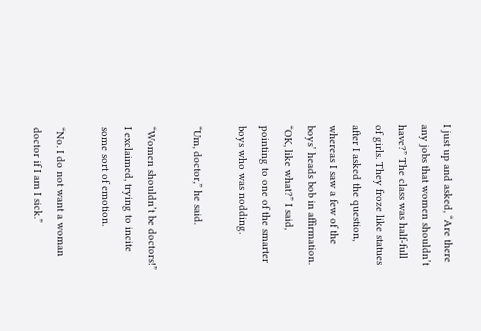I just up and asked, “Are there any jobs that women shouldn’t have?” The class was half-full of girls. They froze like statues after I asked the question, whereas I saw a few of the boys’ heads bob in affirmation. “OK, like what?” I said, pointing to one of the smarter boys who was nodding.

“Um, doctor,” he said.

“Women shouldn’t be doctors!” I exclaimed, trying to incite some sort of emotion.

“No. I do not want a woman doctor if I am I sick.”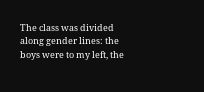The class was divided along gender lines: the boys were to my left, the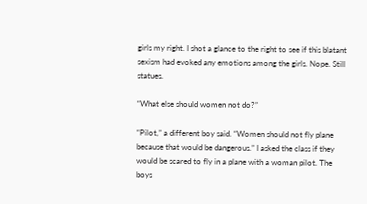girls my right. I shot a glance to the right to see if this blatant sexism had evoked any emotions among the girls. Nope. Still statues.

“What else should women not do?”

“Pilot,” a different boy said. “Women should not fly plane because that would be dangerous.” I asked the class if they would be scared to fly in a plane with a woman pilot. The boys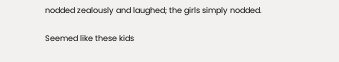nodded zealously and laughed; the girls simply nodded.

Seemed like these kids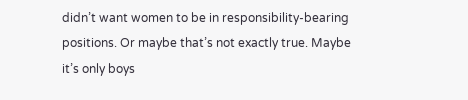didn’t want women to be in responsibility-bearing positions. Or maybe that’s not exactly true. Maybe it’s only boys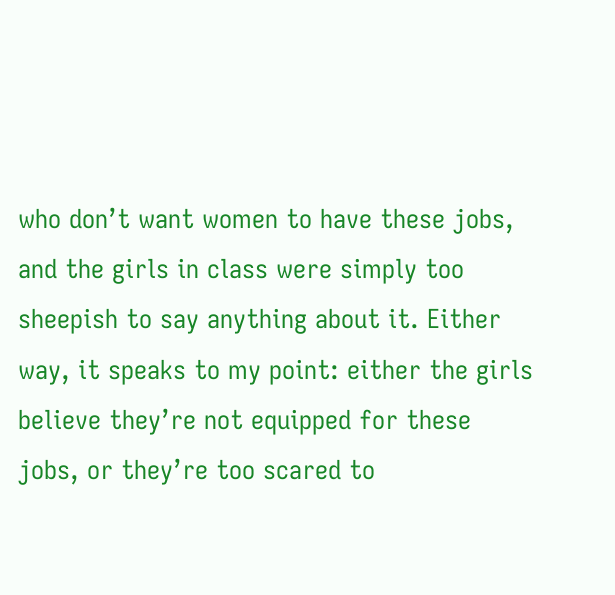who don’t want women to have these jobs, and the girls in class were simply too sheepish to say anything about it. Either way, it speaks to my point: either the girls believe they’re not equipped for these jobs, or they’re too scared to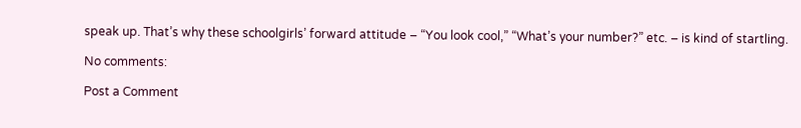speak up. That’s why these schoolgirls’ forward attitude – “You look cool,” “What’s your number?” etc. – is kind of startling.

No comments:

Post a Comment